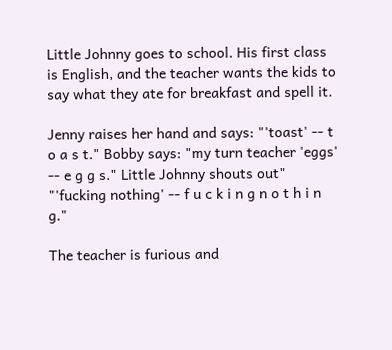Little Johnny goes to school. His first class is English, and the teacher wants the kids to say what they ate for breakfast and spell it.

Jenny raises her hand and says: "'toast' -- t o a s t." Bobby says: "my turn teacher 'eggs' -- e g g s." Little Johnny shouts out" "'fucking nothing' -- f u c k i n g n o t h i n g."

The teacher is furious and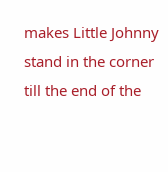makes Little Johnny stand in the corner till the end of the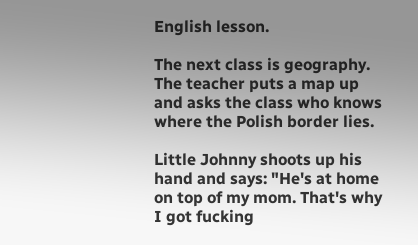English lesson.

The next class is geography. The teacher puts a map up and asks the class who knows where the Polish border lies.

Little Johnny shoots up his hand and says: "He's at home on top of my mom. That's why I got fucking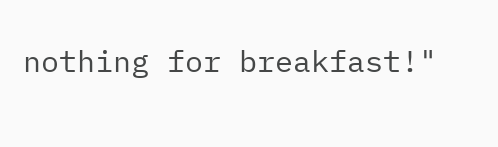nothing for breakfast!"